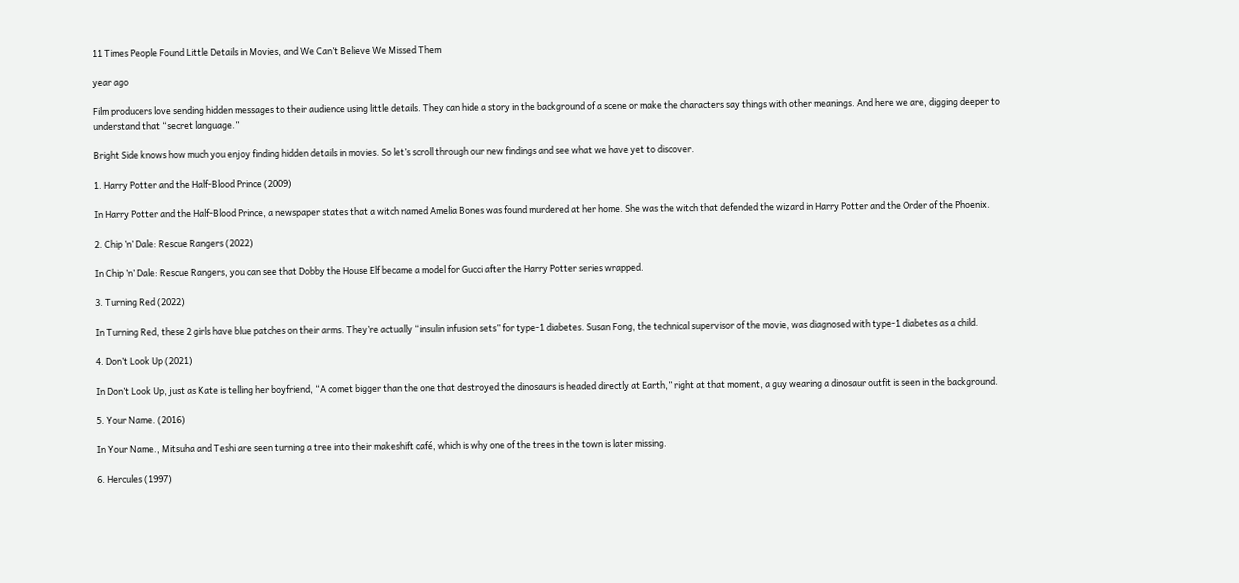11 Times People Found Little Details in Movies, and We Can’t Believe We Missed Them

year ago

Film producers love sending hidden messages to their audience using little details. They can hide a story in the background of a scene or make the characters say things with other meanings. And here we are, digging deeper to understand that “secret language.”

Bright Side knows how much you enjoy finding hidden details in movies. So let’s scroll through our new findings and see what we have yet to discover.

1. Harry Potter and the Half-Blood Prince (2009)

In Harry Potter and the Half-Blood Prince, a newspaper states that a witch named Amelia Bones was found murdered at her home. She was the witch that defended the wizard in Harry Potter and the Order of the Phoenix.

2. Chip ’n’ Dale: Rescue Rangers (2022)

In Chip ’n’ Dale: Rescue Rangers, you can see that Dobby the House Elf became a model for Gucci after the Harry Potter series wrapped.

3. Turning Red (2022)

In Turning Red, these 2 girls have blue patches on their arms. They’re actually “insulin infusion sets” for type-1 diabetes. Susan Fong, the technical supervisor of the movie, was diagnosed with type-1 diabetes as a child.

4. Don’t Look Up (2021)

In Don’t Look Up, just as Kate is telling her boyfriend, “A comet bigger than the one that destroyed the dinosaurs is headed directly at Earth,” right at that moment, a guy wearing a dinosaur outfit is seen in the background.

5. Your Name. (2016)

In Your Name., Mitsuha and Teshi are seen turning a tree into their makeshift café, which is why one of the trees in the town is later missing.

6. Hercules (1997)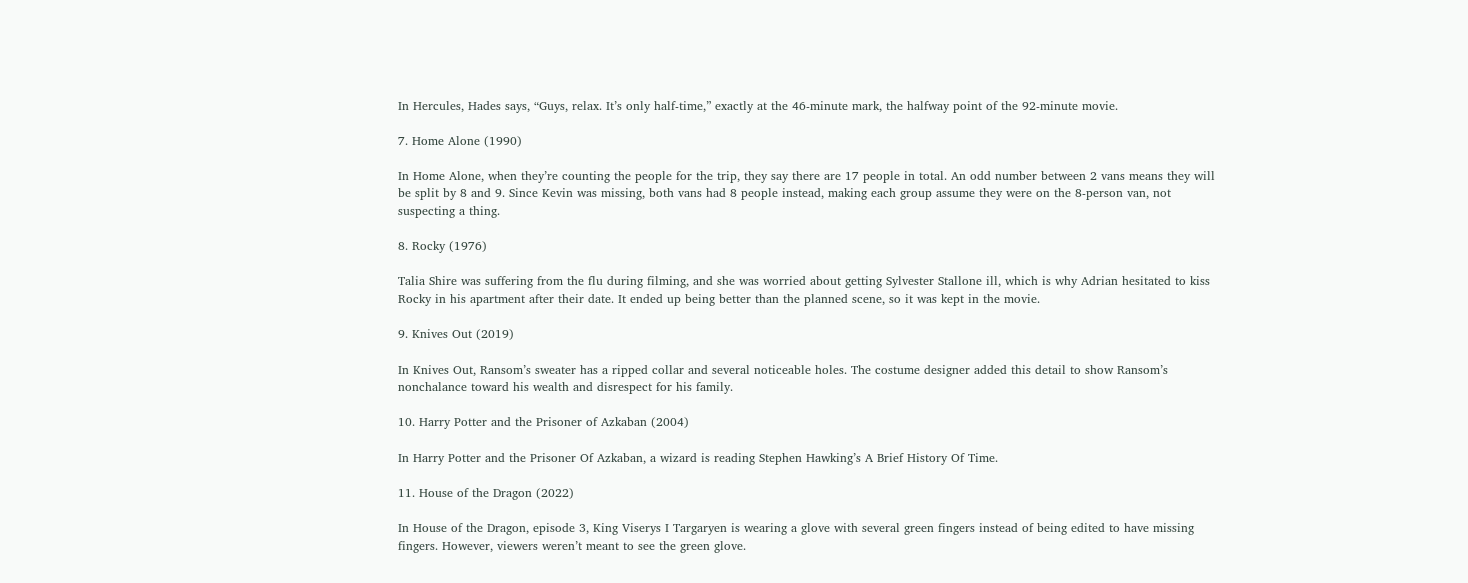In Hercules, Hades says, “Guys, relax. It’s only half-time,” exactly at the 46-minute mark, the halfway point of the 92-minute movie.

7. Home Alone (1990)

In Home Alone, when they’re counting the people for the trip, they say there are 17 people in total. An odd number between 2 vans means they will be split by 8 and 9. Since Kevin was missing, both vans had 8 people instead, making each group assume they were on the 8-person van, not suspecting a thing.

8. Rocky (1976)

Talia Shire was suffering from the flu during filming, and she was worried about getting Sylvester Stallone ill, which is why Adrian hesitated to kiss Rocky in his apartment after their date. It ended up being better than the planned scene, so it was kept in the movie.

9. Knives Out (2019)

In Knives Out, Ransom’s sweater has a ripped collar and several noticeable holes. The costume designer added this detail to show Ransom’s nonchalance toward his wealth and disrespect for his family.

10. Harry Potter and the Prisoner of Azkaban (2004)

In Harry Potter and the Prisoner Of Azkaban, a wizard is reading Stephen Hawking’s A Brief History Of Time.

11. House of the Dragon (2022)

In House of the Dragon, episode 3, King Viserys I Targaryen is wearing a glove with several green fingers instead of being edited to have missing fingers. However, viewers weren’t meant to see the green glove.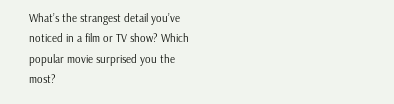What’s the strangest detail you’ve noticed in a film or TV show? Which popular movie surprised you the most?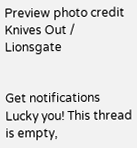Preview photo credit Knives Out / Lionsgate


Get notifications
Lucky you! This thread is empty,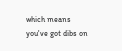which means you've got dibs on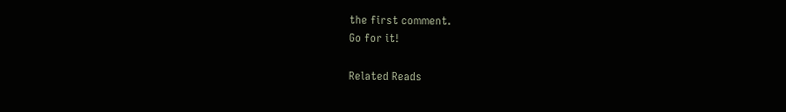the first comment.
Go for it!

Related Reads